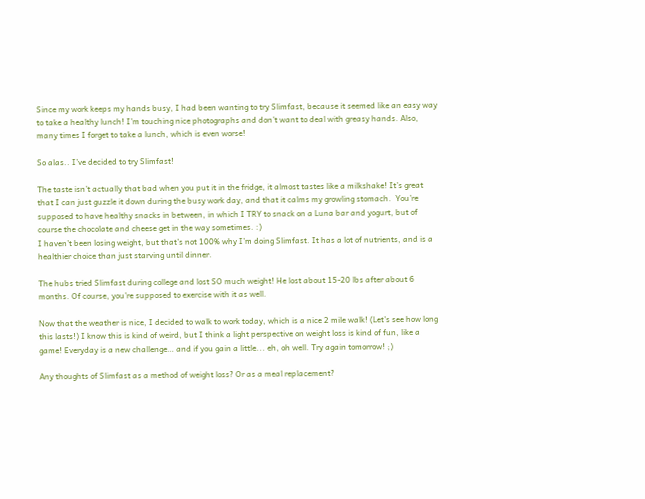Since my work keeps my hands busy, I had been wanting to try Slimfast, because it seemed like an easy way to take a healthy lunch! I’m touching nice photographs and don’t want to deal with greasy hands. Also, many times I forget to take a lunch, which is even worse!

So alas.. I’ve decided to try Slimfast!

The taste isn’t actually that bad when you put it in the fridge, it almost tastes like a milkshake! It’s great that I can just guzzle it down during the busy work day, and that it calms my growling stomach.  You’re supposed to have healthy snacks in between, in which I TRY to snack on a Luna bar and yogurt, but of course the chocolate and cheese get in the way sometimes. :)
I haven’t been losing weight, but that’s not 100% why I’m doing Slimfast. It has a lot of nutrients, and is a healthier choice than just starving until dinner.

The hubs tried Slimfast during college and lost SO much weight! He lost about 15-20 lbs after about 6 months. Of course, you’re supposed to exercise with it as well.

Now that the weather is nice, I decided to walk to work today, which is a nice 2 mile walk! (Let’s see how long this lasts!) I know this is kind of weird, but I think a light perspective on weight loss is kind of fun, like a game! Everyday is a new challenge… and if you gain a little... eh, oh well. Try again tomorrow! ;)

Any thoughts of Slimfast as a method of weight loss? Or as a meal replacement?